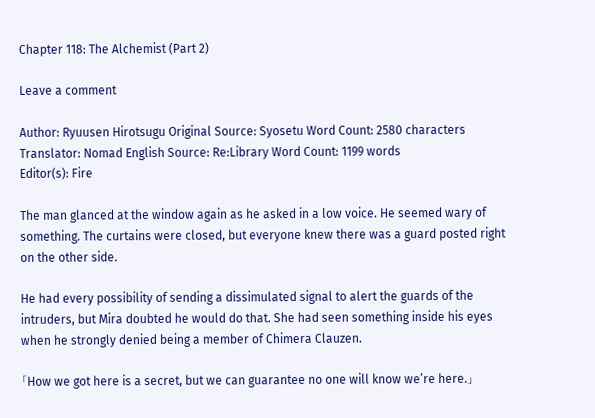Chapter 118: The Alchemist (Part 2)

Leave a comment

Author: Ryuusen Hirotsugu Original Source: Syosetu Word Count: 2580 characters
Translator: Nomad English Source: Re:Library Word Count: 1199 words
Editor(s): Fire

The man glanced at the window again as he asked in a low voice. He seemed wary of something. The curtains were closed, but everyone knew there was a guard posted right on the other side.

He had every possibility of sending a dissimulated signal to alert the guards of the intruders, but Mira doubted he would do that. She had seen something inside his eyes when he strongly denied being a member of Chimera Clauzen.

「How we got here is a secret, but we can guarantee no one will know we’re here.」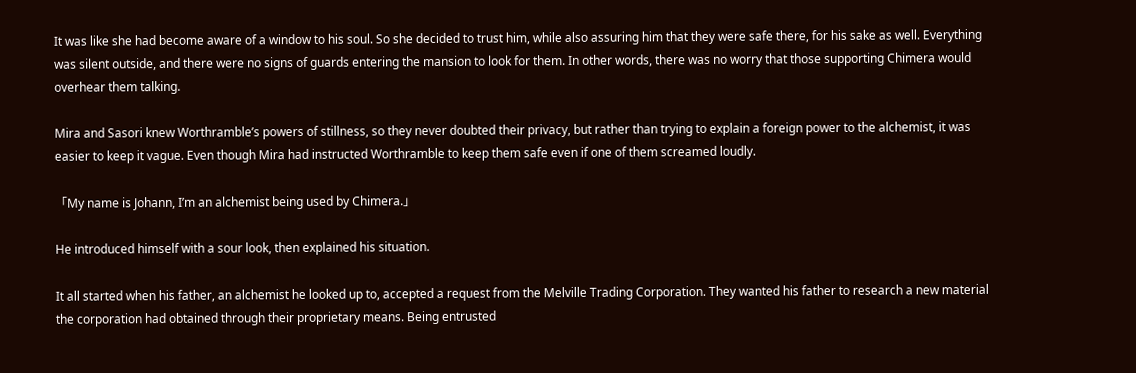It was like she had become aware of a window to his soul. So she decided to trust him, while also assuring him that they were safe there, for his sake as well. Everything was silent outside, and there were no signs of guards entering the mansion to look for them. In other words, there was no worry that those supporting Chimera would overhear them talking.

Mira and Sasori knew Worthramble’s powers of stillness, so they never doubted their privacy, but rather than trying to explain a foreign power to the alchemist, it was easier to keep it vague. Even though Mira had instructed Worthramble to keep them safe even if one of them screamed loudly.

「My name is Johann, I’m an alchemist being used by Chimera.」

He introduced himself with a sour look, then explained his situation.

It all started when his father, an alchemist he looked up to, accepted a request from the Melville Trading Corporation. They wanted his father to research a new material the corporation had obtained through their proprietary means. Being entrusted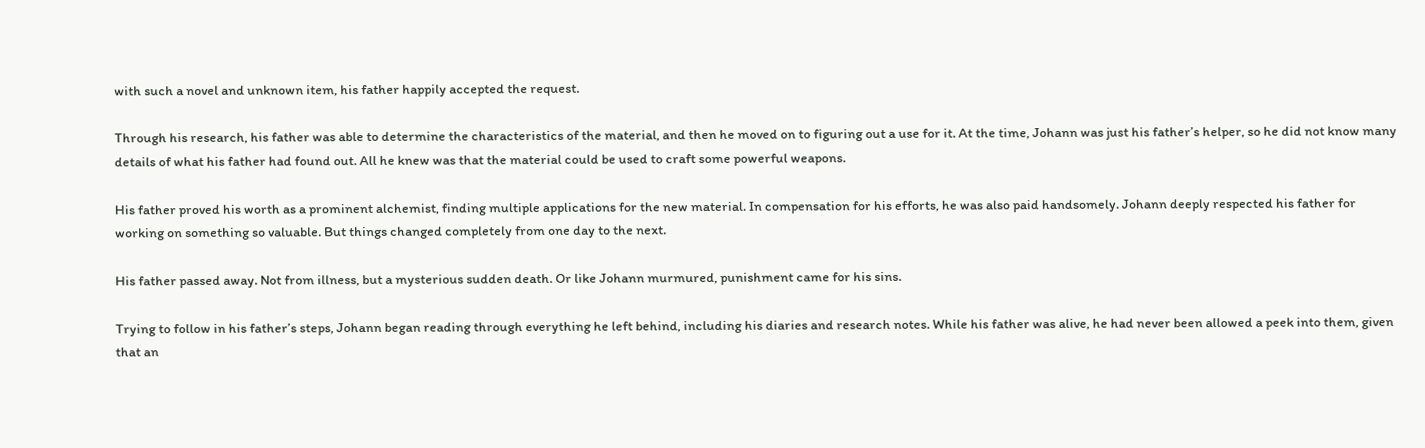with such a novel and unknown item, his father happily accepted the request.

Through his research, his father was able to determine the characteristics of the material, and then he moved on to figuring out a use for it. At the time, Johann was just his father’s helper, so he did not know many details of what his father had found out. All he knew was that the material could be used to craft some powerful weapons.

His father proved his worth as a prominent alchemist, finding multiple applications for the new material. In compensation for his efforts, he was also paid handsomely. Johann deeply respected his father for working on something so valuable. But things changed completely from one day to the next.

His father passed away. Not from illness, but a mysterious sudden death. Or like Johann murmured, punishment came for his sins.

Trying to follow in his father’s steps, Johann began reading through everything he left behind, including his diaries and research notes. While his father was alive, he had never been allowed a peek into them, given that an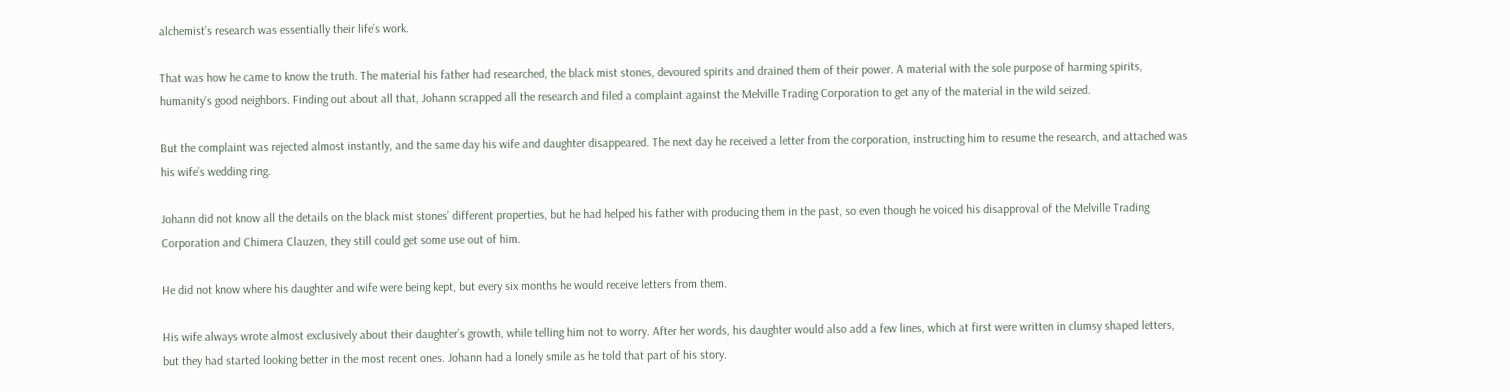alchemist’s research was essentially their life’s work.

That was how he came to know the truth. The material his father had researched, the black mist stones, devoured spirits and drained them of their power. A material with the sole purpose of harming spirits, humanity’s good neighbors. Finding out about all that, Johann scrapped all the research and filed a complaint against the Melville Trading Corporation to get any of the material in the wild seized.

But the complaint was rejected almost instantly, and the same day his wife and daughter disappeared. The next day he received a letter from the corporation, instructing him to resume the research, and attached was his wife’s wedding ring.

Johann did not know all the details on the black mist stones’ different properties, but he had helped his father with producing them in the past, so even though he voiced his disapproval of the Melville Trading Corporation and Chimera Clauzen, they still could get some use out of him.

He did not know where his daughter and wife were being kept, but every six months he would receive letters from them.

His wife always wrote almost exclusively about their daughter’s growth, while telling him not to worry. After her words, his daughter would also add a few lines, which at first were written in clumsy shaped letters, but they had started looking better in the most recent ones. Johann had a lonely smile as he told that part of his story.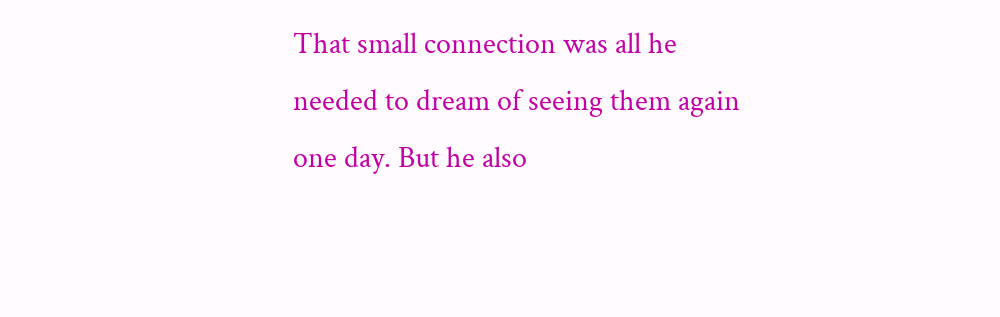That small connection was all he needed to dream of seeing them again one day. But he also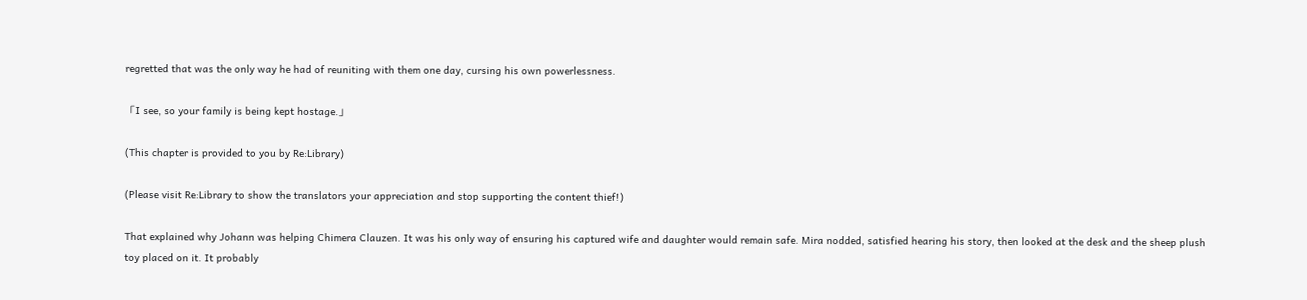regretted that was the only way he had of reuniting with them one day, cursing his own powerlessness.

「I see, so your family is being kept hostage.」

(This chapter is provided to you by Re:Library)

(Please visit Re:Library to show the translators your appreciation and stop supporting the content thief!)

That explained why Johann was helping Chimera Clauzen. It was his only way of ensuring his captured wife and daughter would remain safe. Mira nodded, satisfied hearing his story, then looked at the desk and the sheep plush toy placed on it. It probably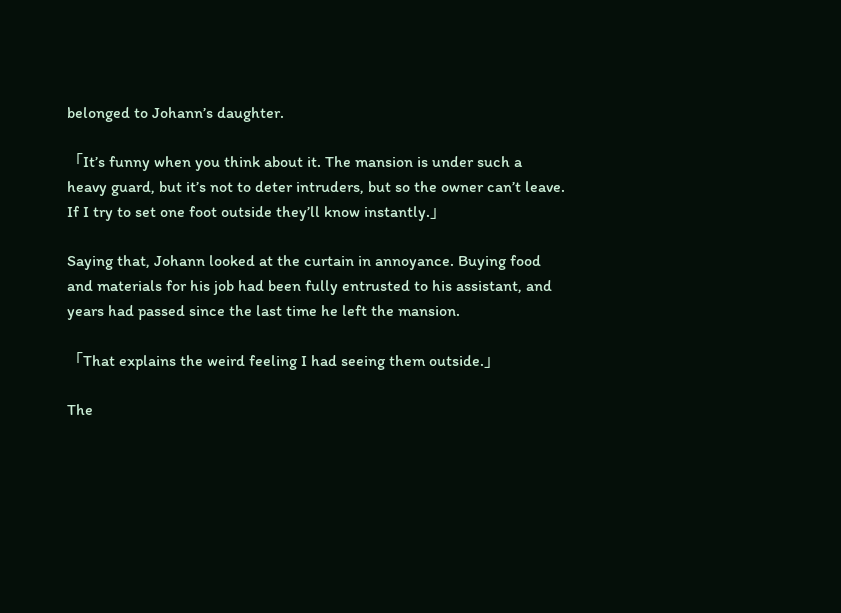belonged to Johann’s daughter.

「It’s funny when you think about it. The mansion is under such a heavy guard, but it’s not to deter intruders, but so the owner can’t leave. If I try to set one foot outside they’ll know instantly.」

Saying that, Johann looked at the curtain in annoyance. Buying food and materials for his job had been fully entrusted to his assistant, and years had passed since the last time he left the mansion.

「That explains the weird feeling I had seeing them outside.」

The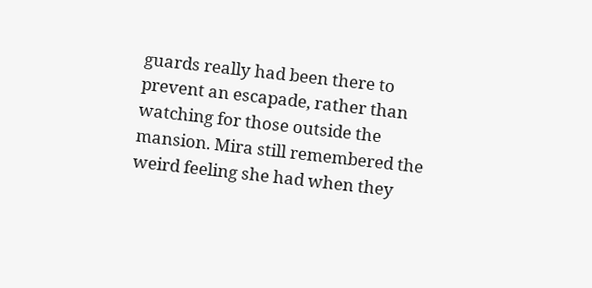guards really had been there to prevent an escapade, rather than watching for those outside the mansion. Mira still remembered the weird feeling she had when they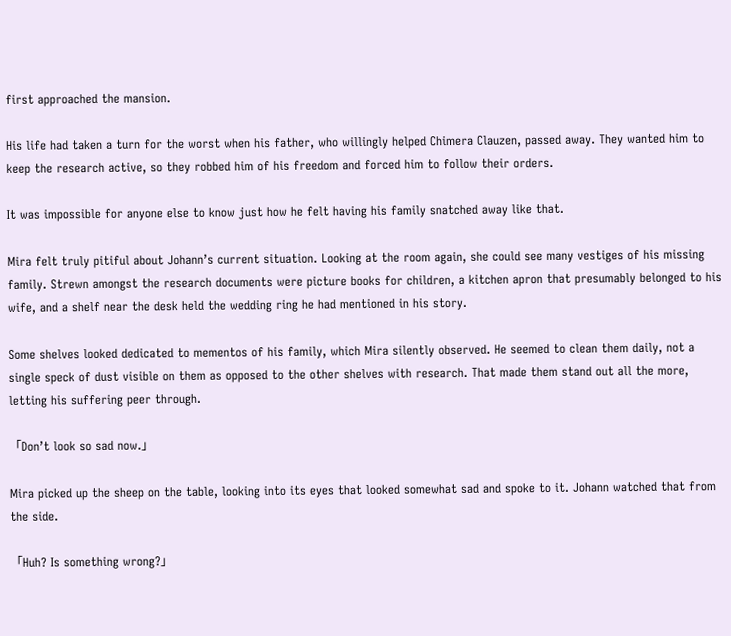first approached the mansion.

His life had taken a turn for the worst when his father, who willingly helped Chimera Clauzen, passed away. They wanted him to keep the research active, so they robbed him of his freedom and forced him to follow their orders.

It was impossible for anyone else to know just how he felt having his family snatched away like that.

Mira felt truly pitiful about Johann’s current situation. Looking at the room again, she could see many vestiges of his missing family. Strewn amongst the research documents were picture books for children, a kitchen apron that presumably belonged to his wife, and a shelf near the desk held the wedding ring he had mentioned in his story.

Some shelves looked dedicated to mementos of his family, which Mira silently observed. He seemed to clean them daily, not a single speck of dust visible on them as opposed to the other shelves with research. That made them stand out all the more, letting his suffering peer through.

「Don’t look so sad now.」

Mira picked up the sheep on the table, looking into its eyes that looked somewhat sad and spoke to it. Johann watched that from the side.

「Huh? Is something wrong?」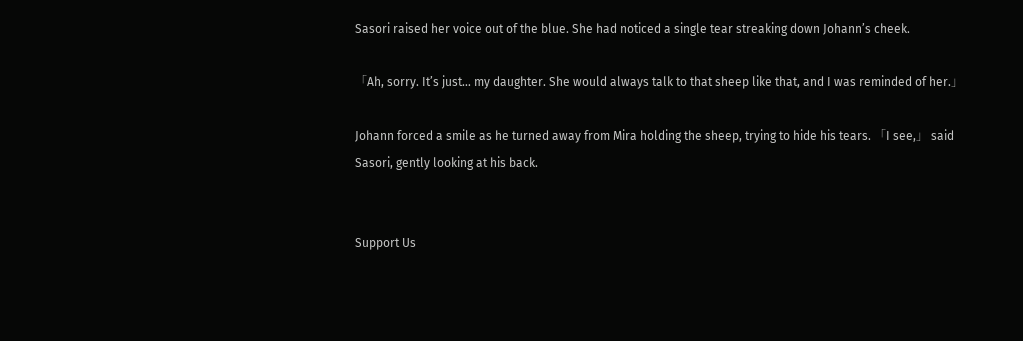Sasori raised her voice out of the blue. She had noticed a single tear streaking down Johann’s cheek.

「Ah, sorry. It’s just… my daughter. She would always talk to that sheep like that, and I was reminded of her.」

Johann forced a smile as he turned away from Mira holding the sheep, trying to hide his tears. 「I see,」 said Sasori, gently looking at his back.


Support Us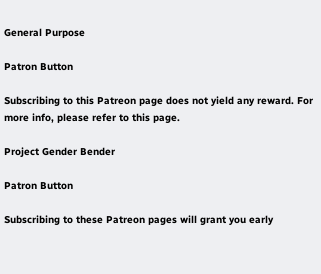General Purpose

Patron Button

Subscribing to this Patreon page does not yield any reward. For more info, please refer to this page.

Project Gender Bender

Patron Button

Subscribing to these Patreon pages will grant you early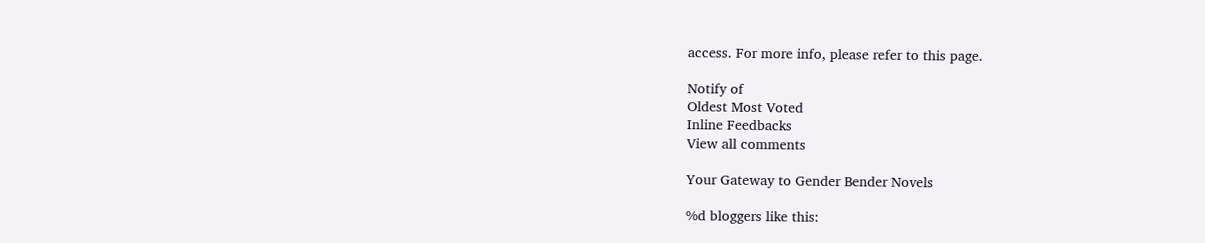access. For more info, please refer to this page.

Notify of
Oldest Most Voted
Inline Feedbacks
View all comments

Your Gateway to Gender Bender Novels

%d bloggers like this: